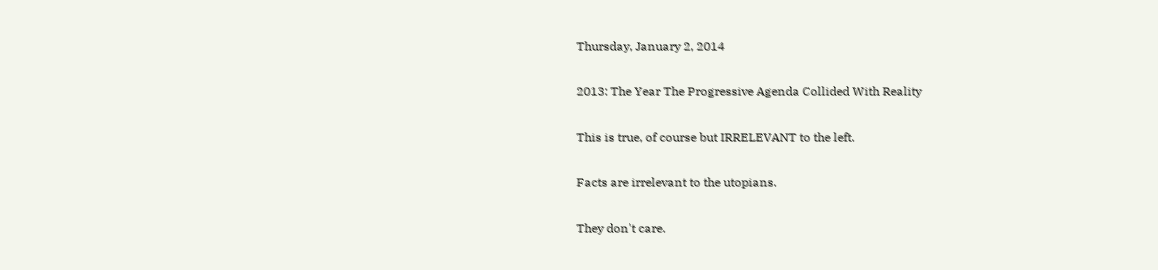Thursday, January 2, 2014

2013: The Year The Progressive Agenda Collided With Reality

This is true, of course but IRRELEVANT to the left.

Facts are irrelevant to the utopians.

They don't care.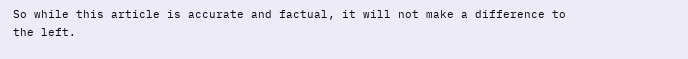So while this article is accurate and factual, it will not make a difference to the left.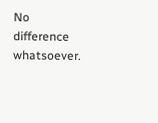No difference whatsoever.